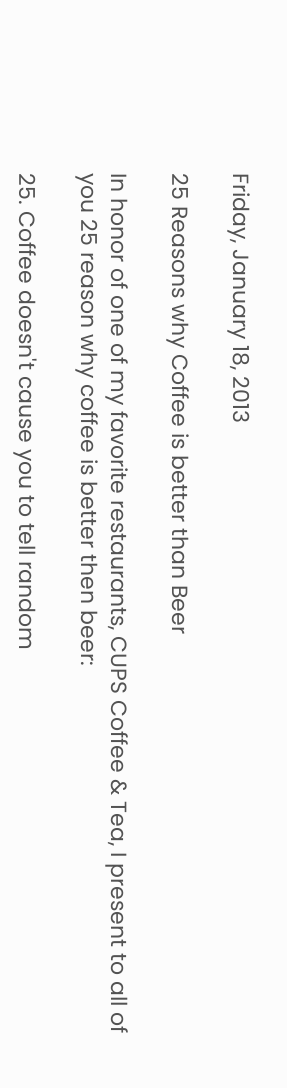Friday, January 18, 2013

25 Reasons why Coffee is better than Beer

In honor of one of my favorite restaurants, CUPS Coffee & Tea, I present to all of you 25 reason why coffee is better then beer:

25. Coffee doesn't cause you to tell random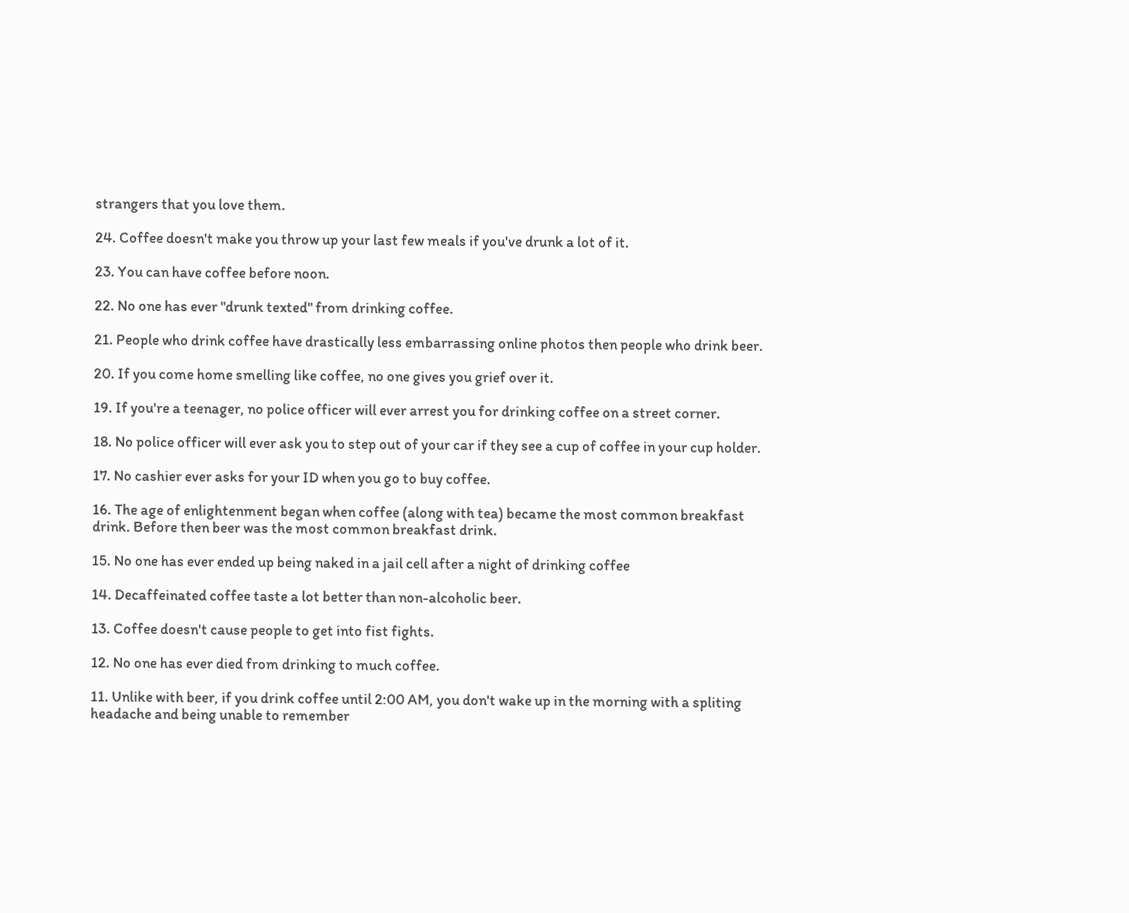strangers that you love them.

24. Coffee doesn't make you throw up your last few meals if you've drunk a lot of it.

23. You can have coffee before noon.

22. No one has ever "drunk texted" from drinking coffee.

21. People who drink coffee have drastically less embarrassing online photos then people who drink beer.

20. If you come home smelling like coffee, no one gives you grief over it.

19. If you're a teenager, no police officer will ever arrest you for drinking coffee on a street corner.

18. No police officer will ever ask you to step out of your car if they see a cup of coffee in your cup holder.

17. No cashier ever asks for your ID when you go to buy coffee.

16. The age of enlightenment began when coffee (along with tea) became the most common breakfast drink. Before then beer was the most common breakfast drink.

15. No one has ever ended up being naked in a jail cell after a night of drinking coffee

14. Decaffeinated coffee taste a lot better than non-alcoholic beer.

13. Coffee doesn't cause people to get into fist fights.

12. No one has ever died from drinking to much coffee.

11. Unlike with beer, if you drink coffee until 2:00 AM, you don't wake up in the morning with a spliting headache and being unable to remember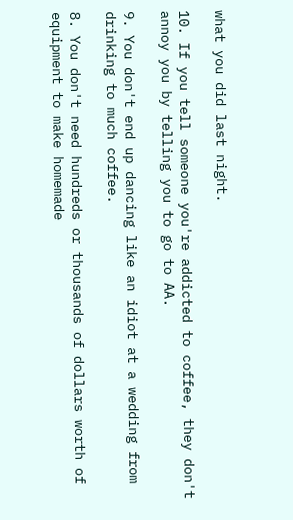what you did last night.

10. If you tell someone you're addicted to coffee, they don't annoy you by telling you to go to AA.

9. You don't end up dancing like an idiot at a wedding from drinking to much coffee.

8. You don't need hundreds or thousands of dollars worth of equipment to make homemade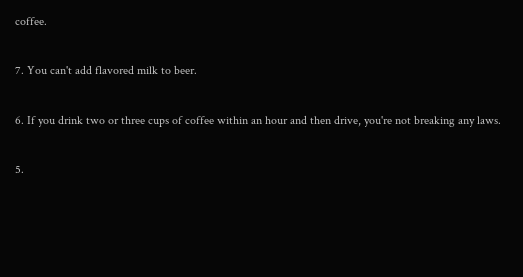coffee.

7. You can't add flavored milk to beer.

6. If you drink two or three cups of coffee within an hour and then drive, you're not breaking any laws.

5.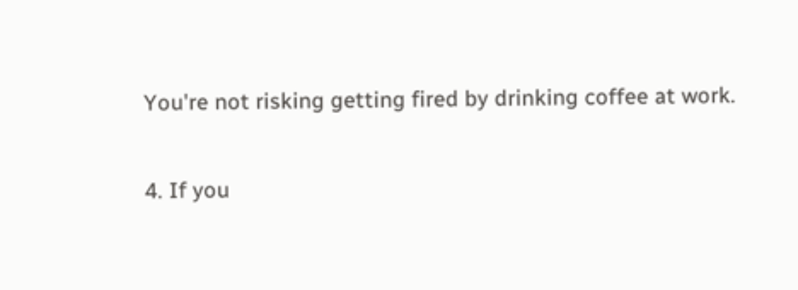You're not risking getting fired by drinking coffee at work.

4. If you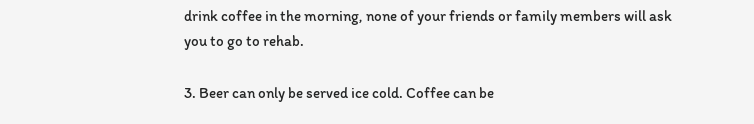drink coffee in the morning, none of your friends or family members will ask you to go to rehab.

3. Beer can only be served ice cold. Coffee can be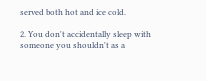served both hot and ice cold.

2. You don't accidentally sleep with someone you shouldn't as a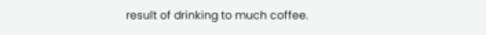result of drinking to much coffee.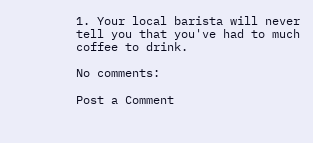1. Your local barista will never tell you that you've had to much coffee to drink.

No comments:

Post a Comment